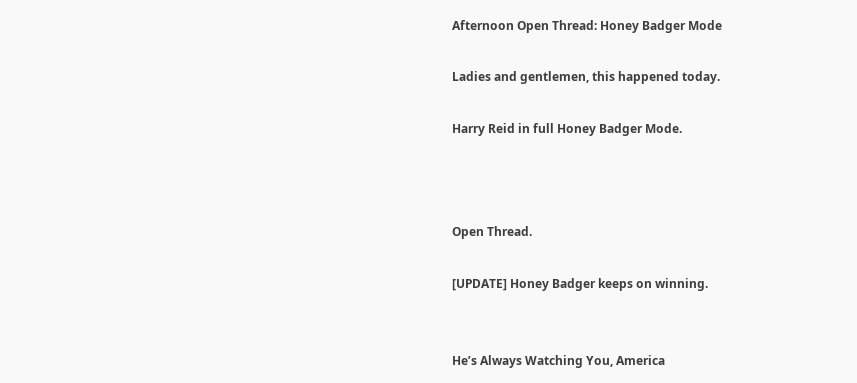Afternoon Open Thread: Honey Badger Mode

Ladies and gentlemen, this happened today.

Harry Reid in full Honey Badger Mode.



Open Thread.

[UPDATE] Honey Badger keeps on winning.


He’s Always Watching You, America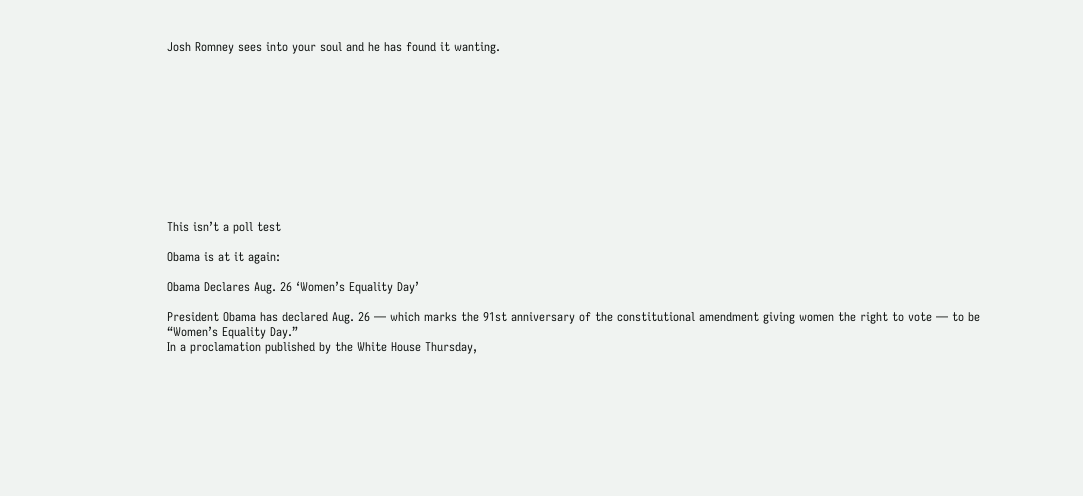Josh Romney sees into your soul and he has found it wanting.











This isn’t a poll test

Obama is at it again:

Obama Declares Aug. 26 ‘Women’s Equality Day’

President Obama has declared Aug. 26 — which marks the 91st anniversary of the constitutional amendment giving women the right to vote — to be “Women’s Equality Day.”
In a proclamation published by the White House Thursday,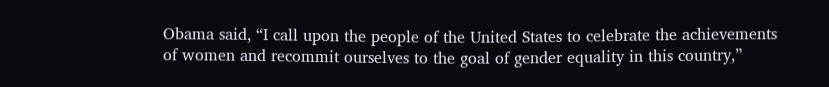Obama said, “I call upon the people of the United States to celebrate the achievements of women and recommit ourselves to the goal of gender equality in this country,”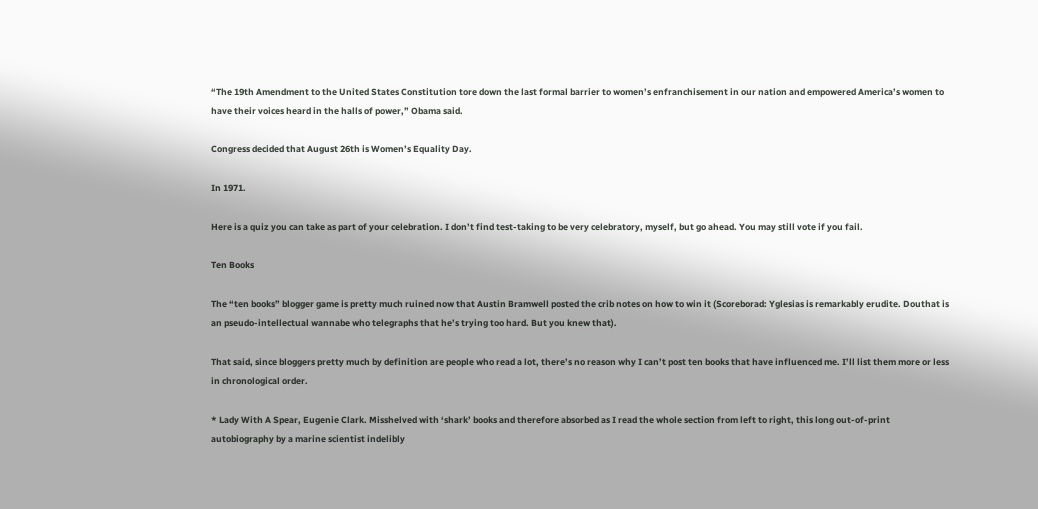“The 19th Amendment to the United States Constitution tore down the last formal barrier to women’s enfranchisement in our nation and empowered America’s women to have their voices heard in the halls of power,” Obama said.

Congress decided that August 26th is Women’s Equality Day.

In 1971.

Here is a quiz you can take as part of your celebration. I don’t find test-taking to be very celebratory, myself, but go ahead. You may still vote if you fail.

Ten Books

The “ten books” blogger game is pretty much ruined now that Austin Bramwell posted the crib notes on how to win it (Scoreborad: Yglesias is remarkably erudite. Douthat is an pseudo-intellectual wannabe who telegraphs that he’s trying too hard. But you knew that).

That said, since bloggers pretty much by definition are people who read a lot, there’s no reason why I can’t post ten books that have influenced me. I’ll list them more or less in chronological order.

* Lady With A Spear, Eugenie Clark. Misshelved with ‘shark’ books and therefore absorbed as I read the whole section from left to right, this long out-of-print autobiography by a marine scientist indelibly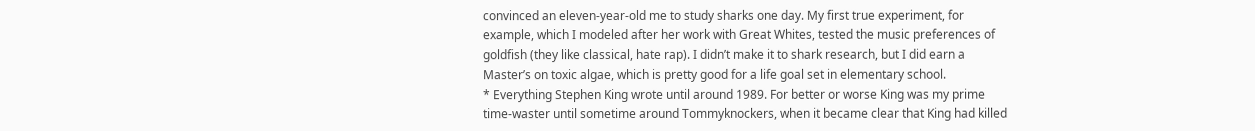convinced an eleven-year-old me to study sharks one day. My first true experiment, for example, which I modeled after her work with Great Whites, tested the music preferences of goldfish (they like classical, hate rap). I didn’t make it to shark research, but I did earn a Master’s on toxic algae, which is pretty good for a life goal set in elementary school.
* Everything Stephen King wrote until around 1989. For better or worse King was my prime time-waster until sometime around Tommyknockers, when it became clear that King had killed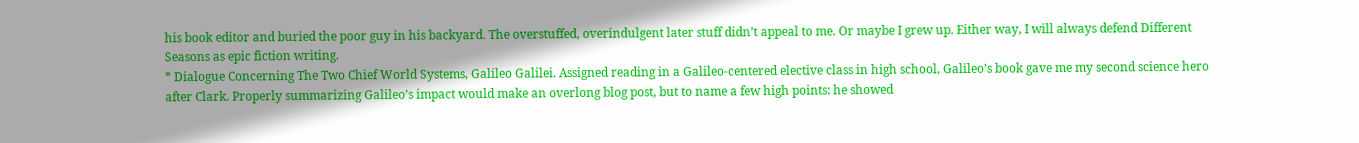his book editor and buried the poor guy in his backyard. The overstuffed, overindulgent later stuff didn’t appeal to me. Or maybe I grew up. Either way, I will always defend Different Seasons as epic fiction writing.
* Dialogue Concerning The Two Chief World Systems, Galileo Galilei. Assigned reading in a Galileo-centered elective class in high school, Galileo’s book gave me my second science hero after Clark. Properly summarizing Galileo’s impact would make an overlong blog post, but to name a few high points: he showed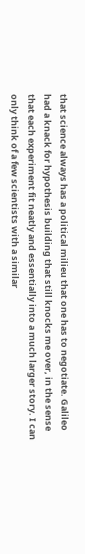that science always has a political milieu that one has to negotiate. Galileo had a knack for hypothesis building that still knocks me over, in the sense that each experiment fit neatly and essentially into a much larger story. I can only think of a few scientists with a similar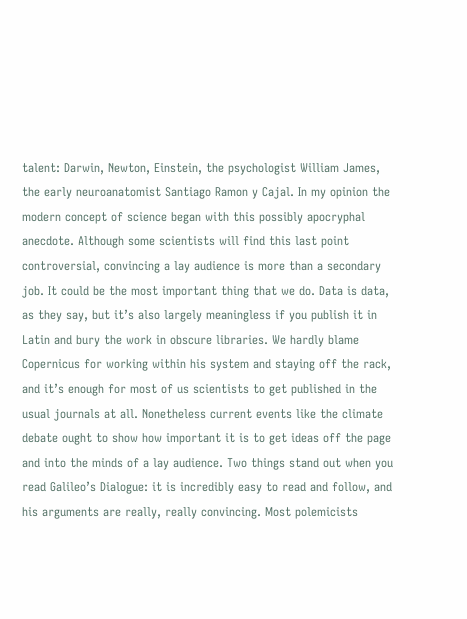talent: Darwin, Newton, Einstein, the psychologist William James, the early neuroanatomist Santiago Ramon y Cajal. In my opinion the modern concept of science began with this possibly apocryphal anecdote. Although some scientists will find this last point controversial, convincing a lay audience is more than a secondary job. It could be the most important thing that we do. Data is data, as they say, but it’s also largely meaningless if you publish it in Latin and bury the work in obscure libraries. We hardly blame Copernicus for working within his system and staying off the rack, and it’s enough for most of us scientists to get published in the usual journals at all. Nonetheless current events like the climate debate ought to show how important it is to get ideas off the page and into the minds of a lay audience. Two things stand out when you read Galileo’s Dialogue: it is incredibly easy to read and follow, and his arguments are really, really convincing. Most polemicists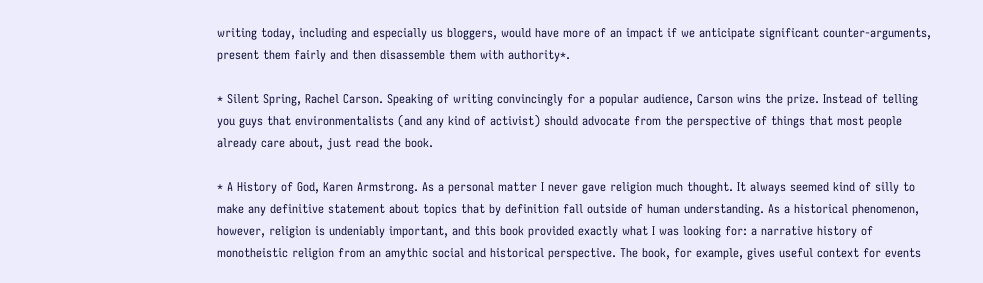writing today, including and especially us bloggers, would have more of an impact if we anticipate significant counter-arguments, present them fairly and then disassemble them with authority*.

* Silent Spring, Rachel Carson. Speaking of writing convincingly for a popular audience, Carson wins the prize. Instead of telling you guys that environmentalists (and any kind of activist) should advocate from the perspective of things that most people already care about, just read the book.

* A History of God, Karen Armstrong. As a personal matter I never gave religion much thought. It always seemed kind of silly to make any definitive statement about topics that by definition fall outside of human understanding. As a historical phenomenon, however, religion is undeniably important, and this book provided exactly what I was looking for: a narrative history of monotheistic religion from an amythic social and historical perspective. The book, for example, gives useful context for events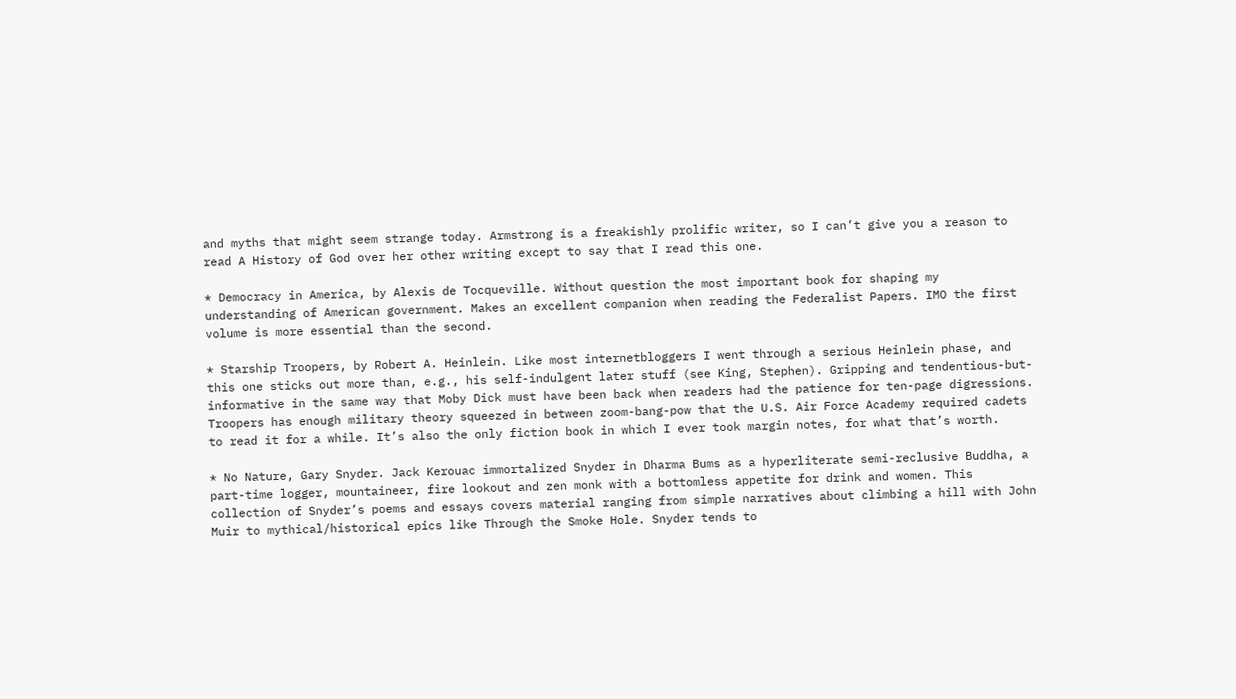and myths that might seem strange today. Armstrong is a freakishly prolific writer, so I can’t give you a reason to read A History of God over her other writing except to say that I read this one.

* Democracy in America, by Alexis de Tocqueville. Without question the most important book for shaping my understanding of American government. Makes an excellent companion when reading the Federalist Papers. IMO the first volume is more essential than the second.

* Starship Troopers, by Robert A. Heinlein. Like most internetbloggers I went through a serious Heinlein phase, and this one sticks out more than, e.g., his self-indulgent later stuff (see King, Stephen). Gripping and tendentious-but-informative in the same way that Moby Dick must have been back when readers had the patience for ten-page digressions. Troopers has enough military theory squeezed in between zoom-bang-pow that the U.S. Air Force Academy required cadets to read it for a while. It’s also the only fiction book in which I ever took margin notes, for what that’s worth.

* No Nature, Gary Snyder. Jack Kerouac immortalized Snyder in Dharma Bums as a hyperliterate semi-reclusive Buddha, a part-time logger, mountaineer, fire lookout and zen monk with a bottomless appetite for drink and women. This collection of Snyder’s poems and essays covers material ranging from simple narratives about climbing a hill with John Muir to mythical/historical epics like Through the Smoke Hole. Snyder tends to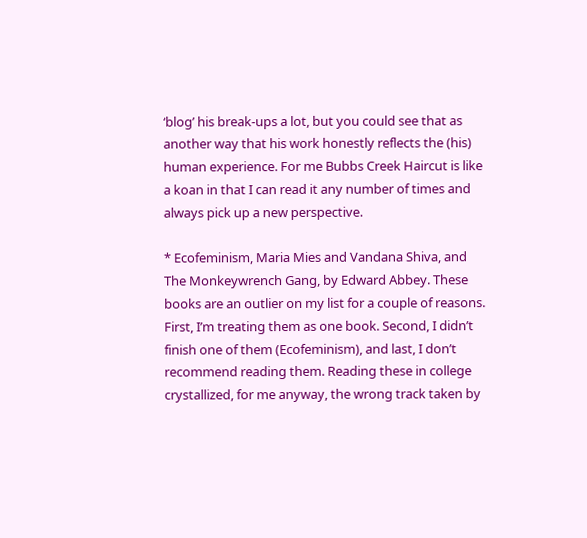‘blog’ his break-ups a lot, but you could see that as another way that his work honestly reflects the (his) human experience. For me Bubbs Creek Haircut is like a koan in that I can read it any number of times and always pick up a new perspective.

* Ecofeminism, Maria Mies and Vandana Shiva, and The Monkeywrench Gang, by Edward Abbey. These books are an outlier on my list for a couple of reasons. First, I’m treating them as one book. Second, I didn’t finish one of them (Ecofeminism), and last, I don’t recommend reading them. Reading these in college crystallized, for me anyway, the wrong track taken by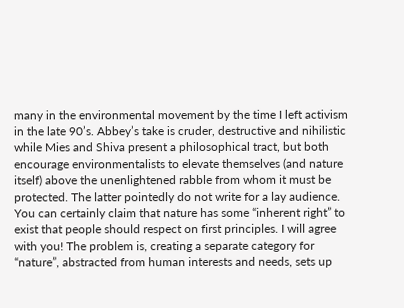many in the environmental movement by the time I left activism in the late 90’s. Abbey’s take is cruder, destructive and nihilistic while Mies and Shiva present a philosophical tract, but both encourage environmentalists to elevate themselves (and nature itself) above the unenlightened rabble from whom it must be protected. The latter pointedly do not write for a lay audience. You can certainly claim that nature has some “inherent right” to exist that people should respect on first principles. I will agree with you! The problem is, creating a separate category for “nature”, abstracted from human interests and needs, sets up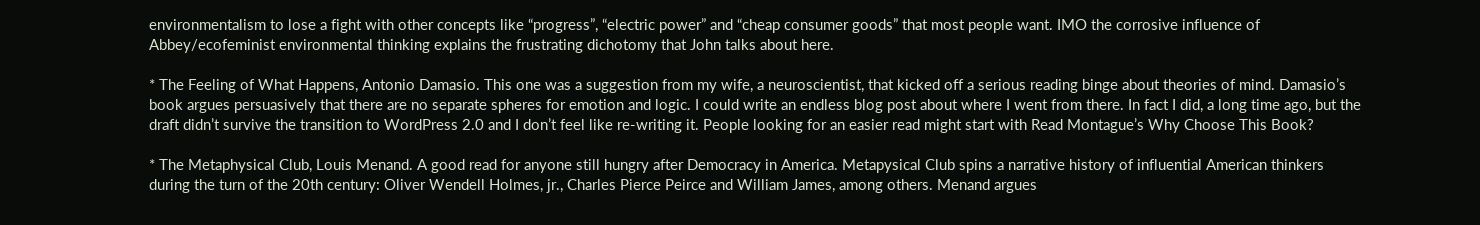environmentalism to lose a fight with other concepts like “progress”, “electric power” and “cheap consumer goods” that most people want. IMO the corrosive influence of Abbey/ecofeminist environmental thinking explains the frustrating dichotomy that John talks about here.

* The Feeling of What Happens, Antonio Damasio. This one was a suggestion from my wife, a neuroscientist, that kicked off a serious reading binge about theories of mind. Damasio’s book argues persuasively that there are no separate spheres for emotion and logic. I could write an endless blog post about where I went from there. In fact I did, a long time ago, but the draft didn’t survive the transition to WordPress 2.0 and I don’t feel like re-writing it. People looking for an easier read might start with Read Montague’s Why Choose This Book?

* The Metaphysical Club, Louis Menand. A good read for anyone still hungry after Democracy in America. Metapysical Club spins a narrative history of influential American thinkers during the turn of the 20th century: Oliver Wendell Holmes, jr., Charles Pierce Peirce and William James, among others. Menand argues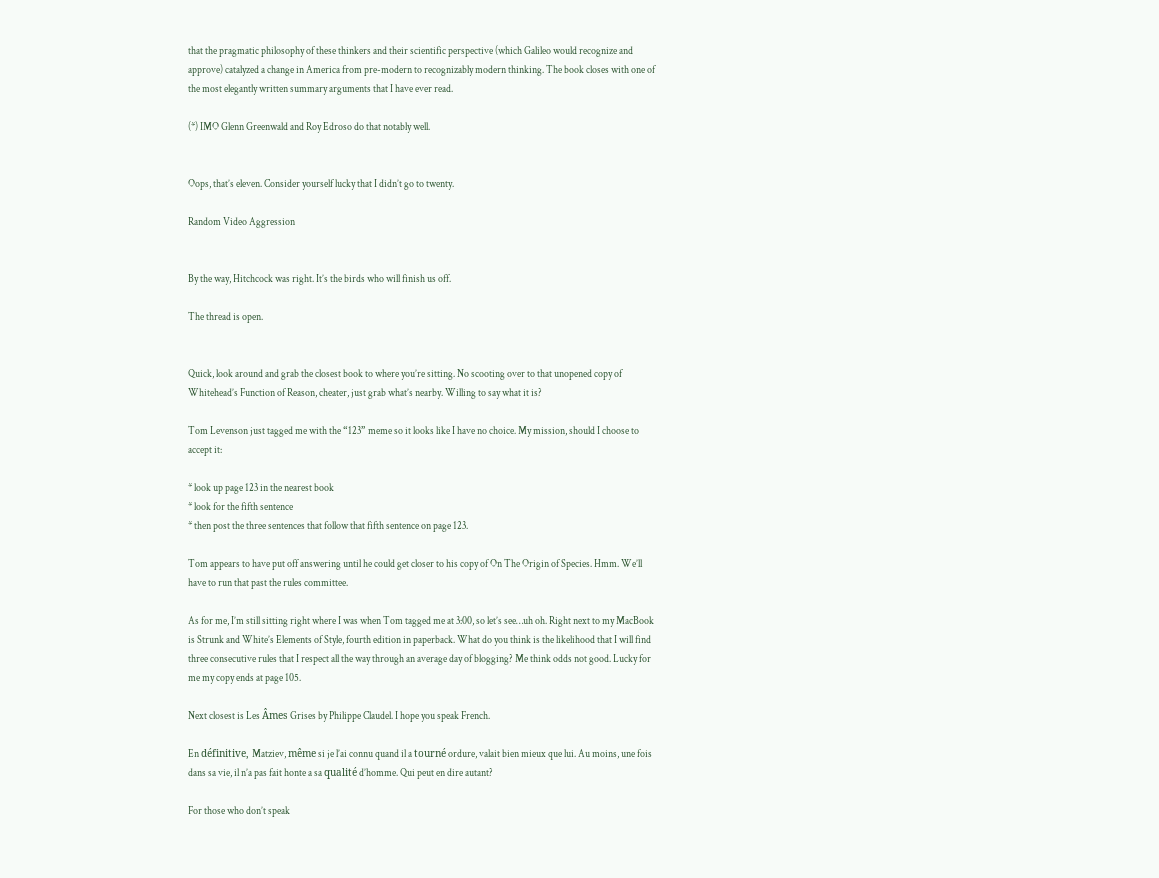that the pragmatic philosophy of these thinkers and their scientific perspective (which Galileo would recognize and approve) catalyzed a change in America from pre-modern to recognizably modern thinking. The book closes with one of the most elegantly written summary arguments that I have ever read.

(*) IMO Glenn Greenwald and Roy Edroso do that notably well.


Oops, that’s eleven. Consider yourself lucky that I didn’t go to twenty.

Random Video Aggression


By the way, Hitchcock was right. It’s the birds who will finish us off.

The thread is open.


Quick, look around and grab the closest book to where you’re sitting. No scooting over to that unopened copy of Whitehead’s Function of Reason, cheater, just grab what’s nearby. Willing to say what it is?

Tom Levenson just tagged me with the “123” meme so it looks like I have no choice. My mission, should I choose to accept it:

* look up page 123 in the nearest book
* look for the fifth sentence
* then post the three sentences that follow that fifth sentence on page 123.

Tom appears to have put off answering until he could get closer to his copy of On The Origin of Species. Hmm. We’ll have to run that past the rules committee.

As for me, I’m still sitting right where I was when Tom tagged me at 3:00, so let’s see…uh oh. Right next to my MacBook is Strunk and White’s Elements of Style, fourth edition in paperback. What do you think is the likelihood that I will find three consecutive rules that I respect all the way through an average day of blogging? Me think odds not good. Lucky for me my copy ends at page 105.

Next closest is Les Âmes Grises by Philippe Claudel. I hope you speak French.

En définitive, Matziev, même si je l’ai connu quand il a tourné ordure, valait bien mieux que lui. Au moins, une fois dans sa vie, il n’a pas fait honte a sa qualité d’homme. Qui peut en dire autant?

For those who don’t speak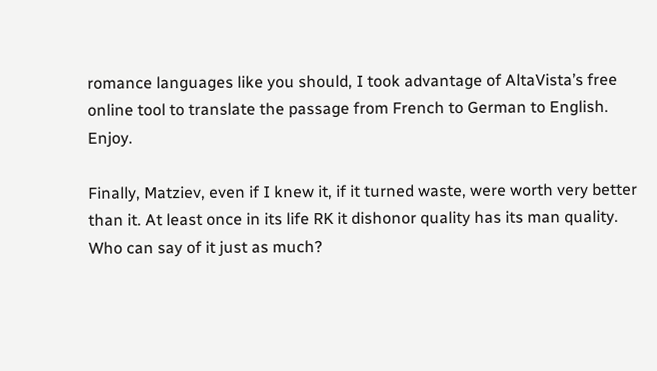romance languages like you should, I took advantage of AltaVista’s free online tool to translate the passage from French to German to English. Enjoy.

Finally, Matziev, even if I knew it, if it turned waste, were worth very better than it. At least once in its life RK it dishonor quality has its man quality. Who can say of it just as much?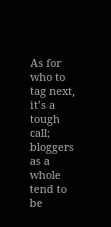As for who to tag next, it’s a tough call; bloggers as a whole tend to be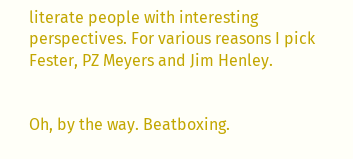literate people with interesting perspectives. For various reasons I pick Fester, PZ Meyers and Jim Henley.


Oh, by the way. Beatboxing.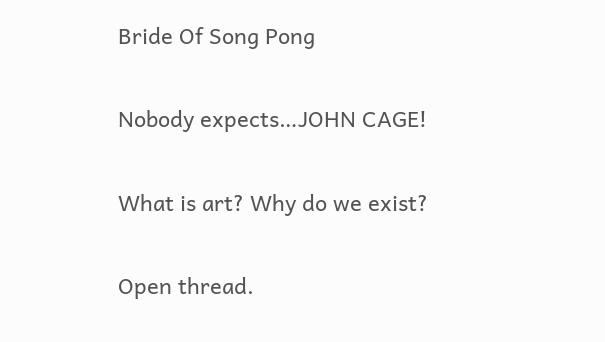Bride Of Song Pong

Nobody expects…JOHN CAGE!

What is art? Why do we exist?

Open thread.